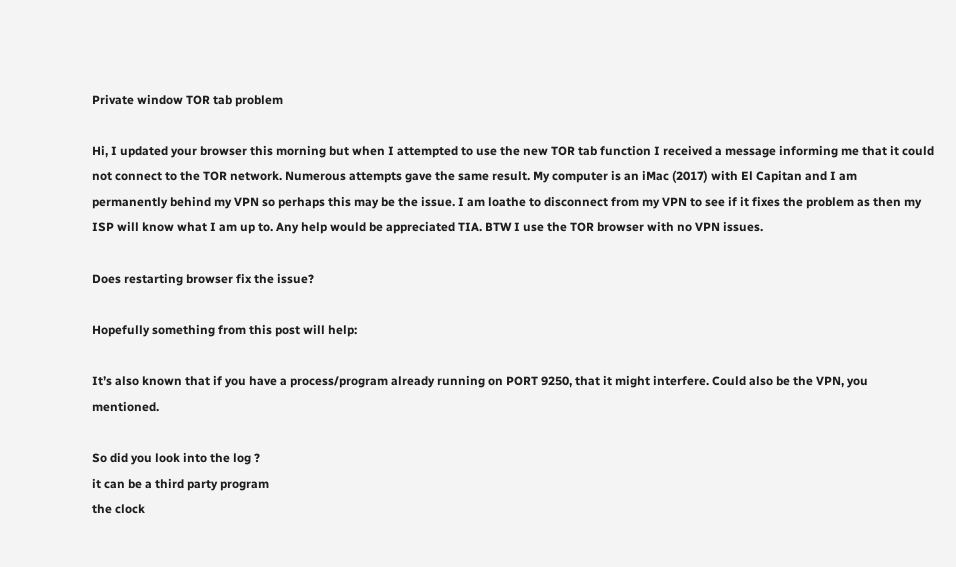Private window TOR tab problem

Hi, I updated your browser this morning but when I attempted to use the new TOR tab function I received a message informing me that it could not connect to the TOR network. Numerous attempts gave the same result. My computer is an iMac (2017) with El Capitan and I am permanently behind my VPN so perhaps this may be the issue. I am loathe to disconnect from my VPN to see if it fixes the problem as then my ISP will know what I am up to. Any help would be appreciated TIA. BTW I use the TOR browser with no VPN issues.

Does restarting browser fix the issue?

Hopefully something from this post will help:

It’s also known that if you have a process/program already running on PORT 9250, that it might interfere. Could also be the VPN, you mentioned.

So did you look into the log ?
it can be a third party program
the clock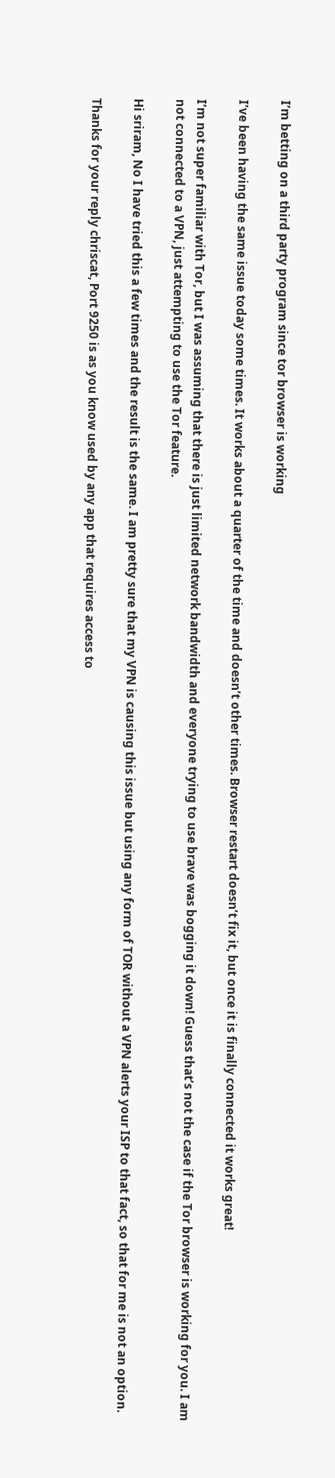I’m betting on a third party program since tor browser is working

I’ve been having the same issue today some times. It works about a quarter of the time and doesn’t other times. Browser restart doesn’t fix it, but once it is finally connected it works great!

I’m not super familiar with Tor, but I was assuming that there is just limited network bandwidth and everyone trying to use brave was bogging it down! Guess that’s not the case if the Tor browser is working for you. I am not connected to a VPN, just attempting to use the Tor feature.

Hi sriram, No I have tried this a few times and the result is the same. I am pretty sure that my VPN is causing this issue but using any form of TOR without a VPN alerts your ISP to that fact, so that for me is not an option.

Thanks for your reply chriscat, Port 9250 is as you know used by any app that requires access to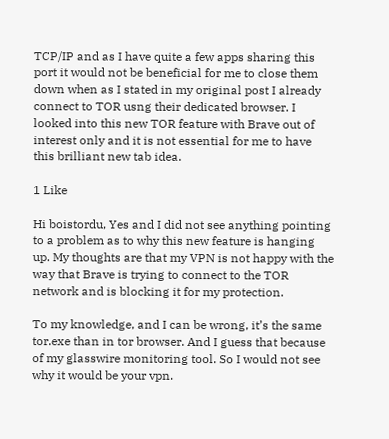TCP/IP and as I have quite a few apps sharing this port it would not be beneficial for me to close them down when as I stated in my original post I already connect to TOR usng their dedicated browser. I looked into this new TOR feature with Brave out of interest only and it is not essential for me to have this brilliant new tab idea.

1 Like

Hi boistordu, Yes and I did not see anything pointing to a problem as to why this new feature is hanging up. My thoughts are that my VPN is not happy with the way that Brave is trying to connect to the TOR network and is blocking it for my protection.

To my knowledge, and I can be wrong, it’s the same tor.exe than in tor browser. And I guess that because of my glasswire monitoring tool. So I would not see why it would be your vpn.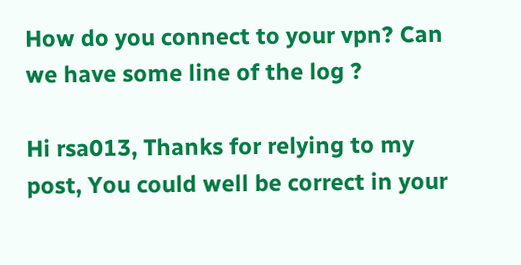How do you connect to your vpn? Can we have some line of the log ?

Hi rsa013, Thanks for relying to my post, You could well be correct in your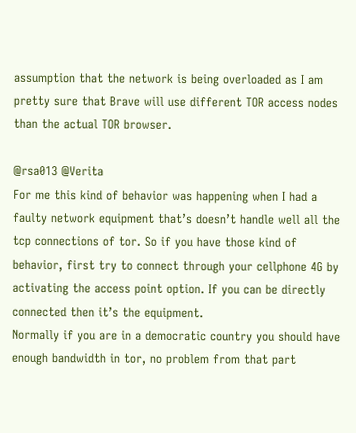assumption that the network is being overloaded as I am pretty sure that Brave will use different TOR access nodes than the actual TOR browser.

@rsa013 @Verita
For me this kind of behavior was happening when I had a faulty network equipment that’s doesn’t handle well all the tcp connections of tor. So if you have those kind of behavior, first try to connect through your cellphone 4G by activating the access point option. If you can be directly connected then it’s the equipment.
Normally if you are in a democratic country you should have enough bandwidth in tor, no problem from that part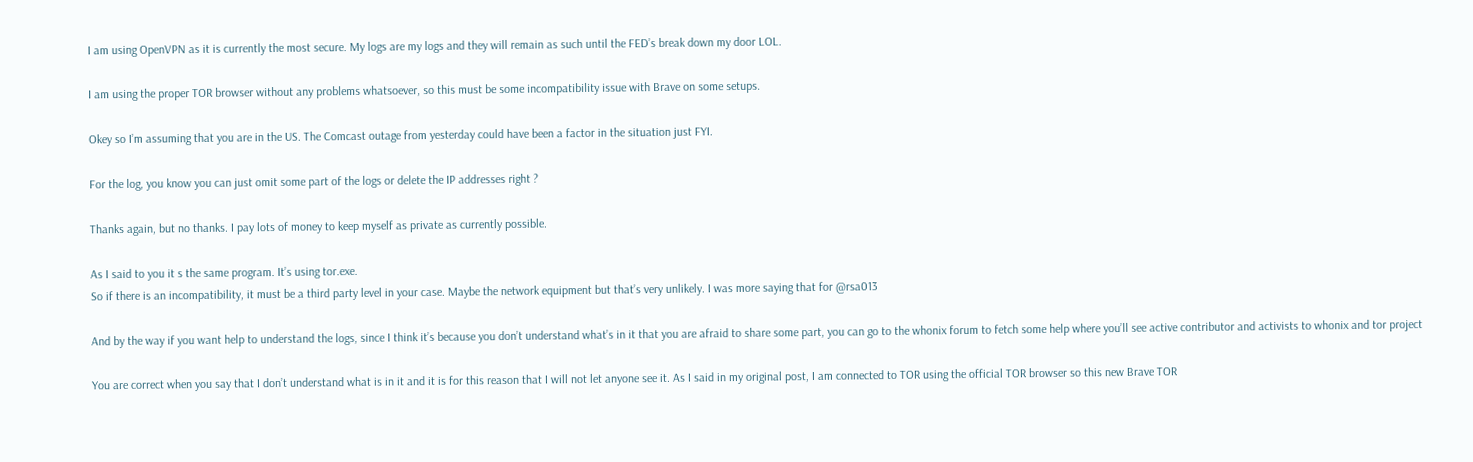I am using OpenVPN as it is currently the most secure. My logs are my logs and they will remain as such until the FED’s break down my door LOL.

I am using the proper TOR browser without any problems whatsoever, so this must be some incompatibility issue with Brave on some setups.

Okey so I’m assuming that you are in the US. The Comcast outage from yesterday could have been a factor in the situation just FYI.

For the log, you know you can just omit some part of the logs or delete the IP addresses right ?

Thanks again, but no thanks. I pay lots of money to keep myself as private as currently possible.

As I said to you it s the same program. It’s using tor.exe.
So if there is an incompatibility, it must be a third party level in your case. Maybe the network equipment but that’s very unlikely. I was more saying that for @rsa013

And by the way if you want help to understand the logs, since I think it’s because you don’t understand what’s in it that you are afraid to share some part, you can go to the whonix forum to fetch some help where you’ll see active contributor and activists to whonix and tor project

You are correct when you say that I don’t understand what is in it and it is for this reason that I will not let anyone see it. As I said in my original post, I am connected to TOR using the official TOR browser so this new Brave TOR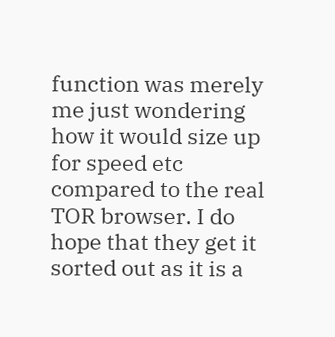function was merely me just wondering how it would size up for speed etc compared to the real TOR browser. I do hope that they get it sorted out as it is a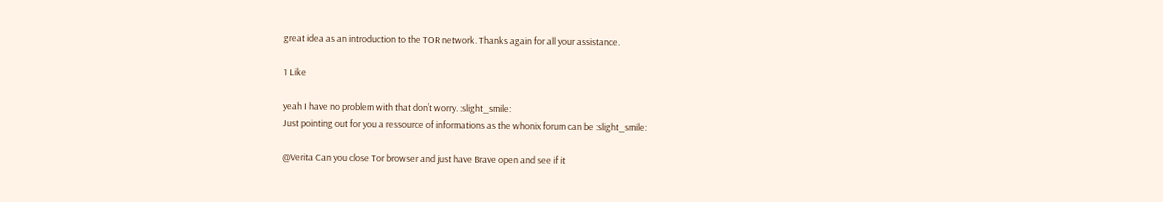great idea as an introduction to the TOR network. Thanks again for all your assistance.

1 Like

yeah I have no problem with that don’t worry. :slight_smile:
Just pointing out for you a ressource of informations as the whonix forum can be :slight_smile:

@Verita Can you close Tor browser and just have Brave open and see if it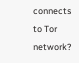connects to Tor network?